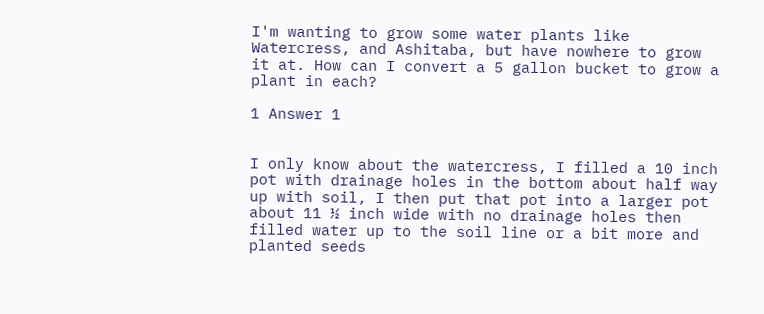I'm wanting to grow some water plants like Watercress, and Ashitaba, but have nowhere to grow it at. How can I convert a 5 gallon bucket to grow a plant in each?

1 Answer 1


I only know about the watercress, I filled a 10 inch pot with drainage holes in the bottom about half way up with soil, I then put that pot into a larger pot about 11 ½ inch wide with no drainage holes then filled water up to the soil line or a bit more and planted seeds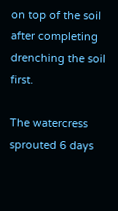on top of the soil after completing drenching the soil first.

The watercress sprouted 6 days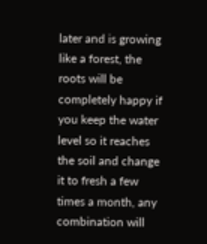later and is growing like a forest, the roots will be completely happy if you keep the water level so it reaches the soil and change it to fresh a few times a month, any combination will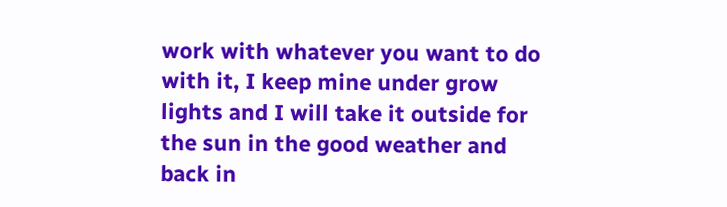work with whatever you want to do with it, I keep mine under grow lights and I will take it outside for the sun in the good weather and back in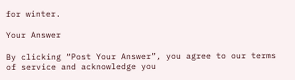for winter.

Your Answer

By clicking “Post Your Answer”, you agree to our terms of service and acknowledge you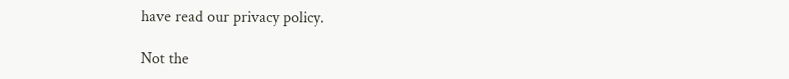have read our privacy policy.

Not the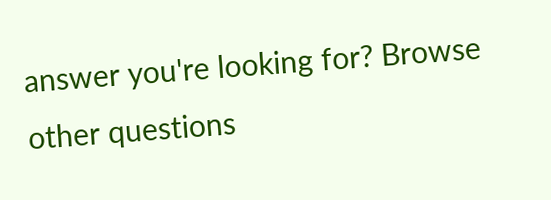answer you're looking for? Browse other questions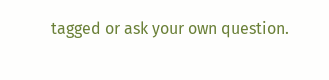tagged or ask your own question.